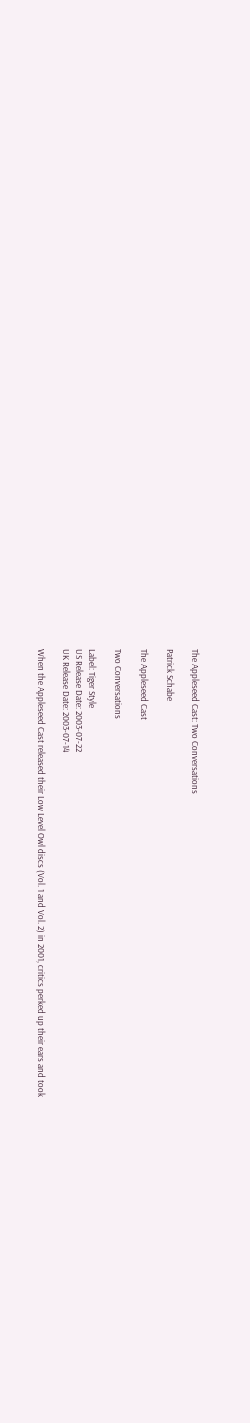The Appleseed Cast: Two Conversations

Patrick Schabe

The Appleseed Cast

Two Conversations

Label: Tiger Style
US Release Date: 2003-07-22
UK Release Date: 2003-07-14

When the Appleseed Cast released their Low Level Owl discs (Vol. 1 and Vol. 2) in 2001, critics perked up their ears and took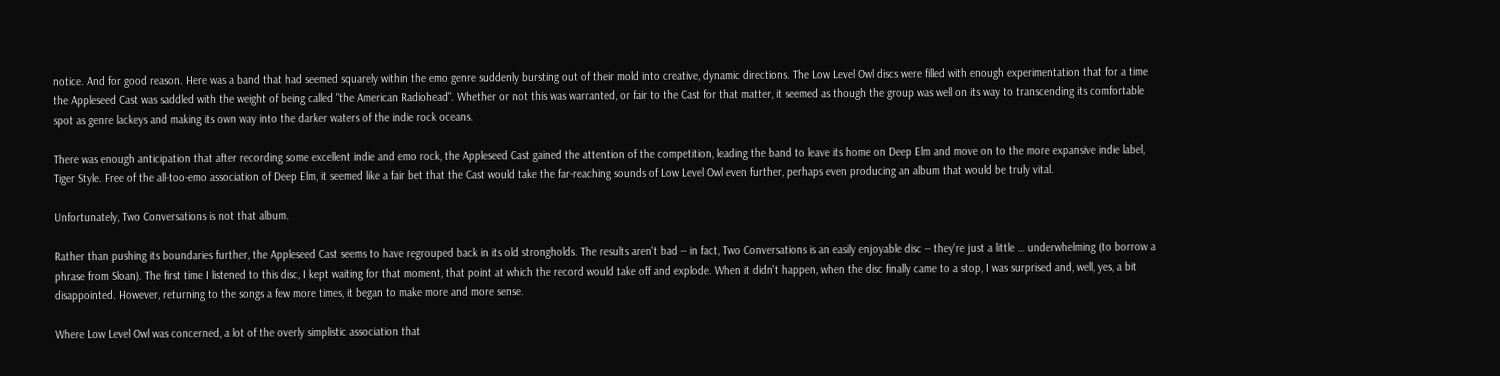notice. And for good reason. Here was a band that had seemed squarely within the emo genre suddenly bursting out of their mold into creative, dynamic directions. The Low Level Owl discs were filled with enough experimentation that for a time the Appleseed Cast was saddled with the weight of being called "the American Radiohead". Whether or not this was warranted, or fair to the Cast for that matter, it seemed as though the group was well on its way to transcending its comfortable spot as genre lackeys and making its own way into the darker waters of the indie rock oceans.

There was enough anticipation that after recording some excellent indie and emo rock, the Appleseed Cast gained the attention of the competition, leading the band to leave its home on Deep Elm and move on to the more expansive indie label, Tiger Style. Free of the all-too-emo association of Deep Elm, it seemed like a fair bet that the Cast would take the far-reaching sounds of Low Level Owl even further, perhaps even producing an album that would be truly vital.

Unfortunately, Two Conversations is not that album.

Rather than pushing its boundaries further, the Appleseed Cast seems to have regrouped back in its old strongholds. The results aren't bad -- in fact, Two Conversations is an easily enjoyable disc -- they're just a little … underwhelming (to borrow a phrase from Sloan). The first time I listened to this disc, I kept waiting for that moment, that point at which the record would take off and explode. When it didn't happen, when the disc finally came to a stop, I was surprised and, well, yes, a bit disappointed. However, returning to the songs a few more times, it began to make more and more sense.

Where Low Level Owl was concerned, a lot of the overly simplistic association that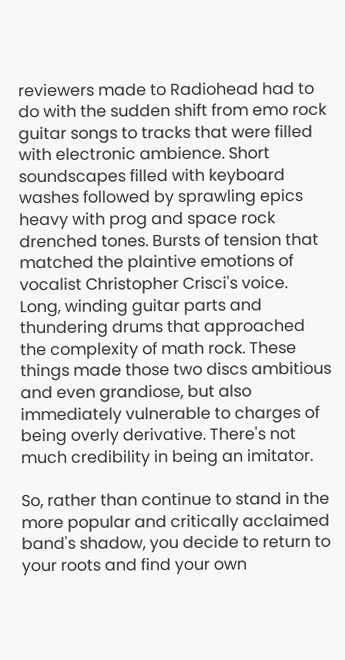reviewers made to Radiohead had to do with the sudden shift from emo rock guitar songs to tracks that were filled with electronic ambience. Short soundscapes filled with keyboard washes followed by sprawling epics heavy with prog and space rock drenched tones. Bursts of tension that matched the plaintive emotions of vocalist Christopher Crisci's voice. Long, winding guitar parts and thundering drums that approached the complexity of math rock. These things made those two discs ambitious and even grandiose, but also immediately vulnerable to charges of being overly derivative. There's not much credibility in being an imitator.

So, rather than continue to stand in the more popular and critically acclaimed band's shadow, you decide to return to your roots and find your own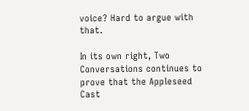voice? Hard to argue with that.

In its own right, Two Conversations continues to prove that the Appleseed Cast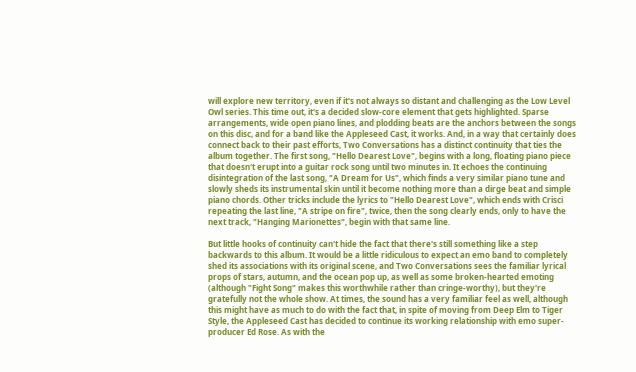will explore new territory, even if it's not always so distant and challenging as the Low Level Owl series. This time out, it's a decided slow-core element that gets highlighted. Sparse arrangements, wide open piano lines, and plodding beats are the anchors between the songs on this disc, and for a band like the Appleseed Cast, it works. And, in a way that certainly does connect back to their past efforts, Two Conversations has a distinct continuity that ties the album together. The first song, "Hello Dearest Love", begins with a long, floating piano piece that doesn't erupt into a guitar rock song until two minutes in. It echoes the continuing disintegration of the last song, "A Dream for Us", which finds a very similar piano tune and slowly sheds its instrumental skin until it become nothing more than a dirge beat and simple piano chords. Other tricks include the lyrics to "Hello Dearest Love", which ends with Crisci repeating the last line, "A stripe on fire", twice, then the song clearly ends, only to have the next track, "Hanging Marionettes", begin with that same line.

But little hooks of continuity can't hide the fact that there's still something like a step backwards to this album. It would be a little ridiculous to expect an emo band to completely shed its associations with its original scene, and Two Conversations sees the familiar lyrical props of stars, autumn, and the ocean pop up, as well as some broken-hearted emoting (although "Fight Song" makes this worthwhile rather than cringe-worthy), but they're gratefully not the whole show. At times, the sound has a very familiar feel as well, although this might have as much to do with the fact that, in spite of moving from Deep Elm to Tiger Style, the Appleseed Cast has decided to continue its working relationship with emo super-producer Ed Rose. As with the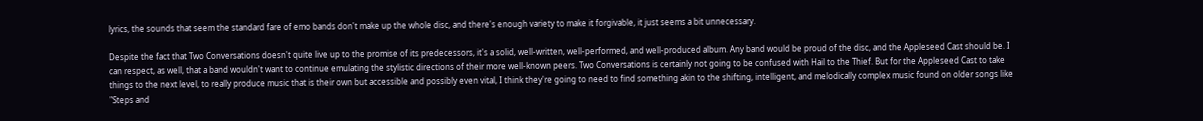lyrics, the sounds that seem the standard fare of emo bands don't make up the whole disc, and there's enough variety to make it forgivable, it just seems a bit unnecessary.

Despite the fact that Two Conversations doesn't quite live up to the promise of its predecessors, it's a solid, well-written, well-performed, and well-produced album. Any band would be proud of the disc, and the Appleseed Cast should be. I can respect, as well, that a band wouldn't want to continue emulating the stylistic directions of their more well-known peers. Two Conversations is certainly not going to be confused with Hail to the Thief. But for the Appleseed Cast to take things to the next level, to really produce music that is their own but accessible and possibly even vital, I think they're going to need to find something akin to the shifting, intelligent, and melodically complex music found on older songs like "Steps and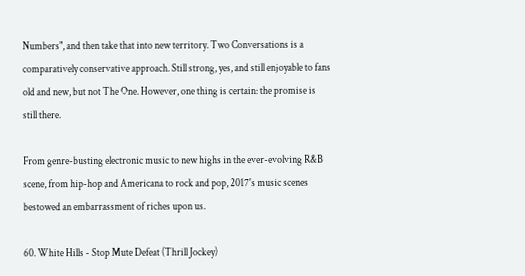Numbers", and then take that into new territory. Two Conversations is a comparatively conservative approach. Still strong, yes, and still enjoyable to fans old and new, but not The One. However, one thing is certain: the promise is still there.

From genre-busting electronic music to new highs in the ever-evolving R&B scene, from hip-hop and Americana to rock and pop, 2017's music scenes bestowed an embarrassment of riches upon us.

60. White Hills - Stop Mute Defeat (Thrill Jockey)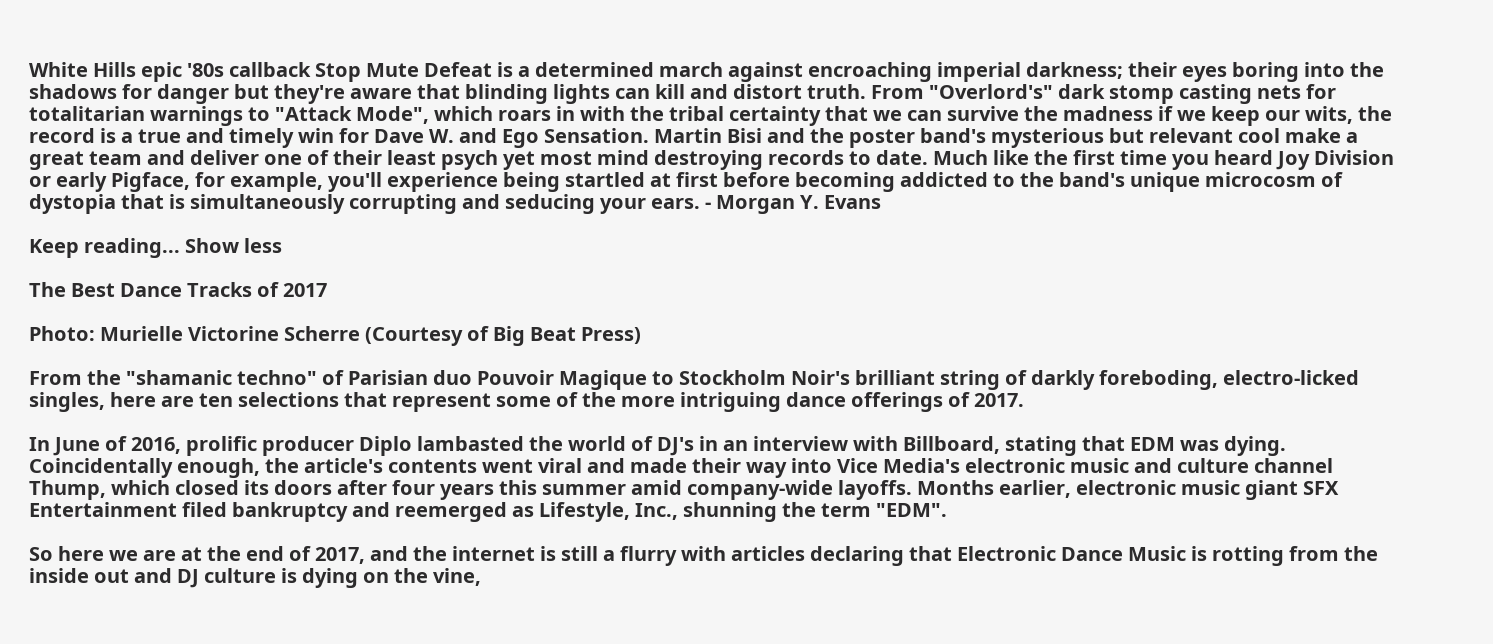White Hills epic '80s callback Stop Mute Defeat is a determined march against encroaching imperial darkness; their eyes boring into the shadows for danger but they're aware that blinding lights can kill and distort truth. From "Overlord's" dark stomp casting nets for totalitarian warnings to "Attack Mode", which roars in with the tribal certainty that we can survive the madness if we keep our wits, the record is a true and timely win for Dave W. and Ego Sensation. Martin Bisi and the poster band's mysterious but relevant cool make a great team and deliver one of their least psych yet most mind destroying records to date. Much like the first time you heard Joy Division or early Pigface, for example, you'll experience being startled at first before becoming addicted to the band's unique microcosm of dystopia that is simultaneously corrupting and seducing your ears. - Morgan Y. Evans

Keep reading... Show less

The Best Dance Tracks of 2017

Photo: Murielle Victorine Scherre (Courtesy of Big Beat Press)

From the "shamanic techno" of Parisian duo Pouvoir Magique to Stockholm Noir's brilliant string of darkly foreboding, electro-licked singles, here are ten selections that represent some of the more intriguing dance offerings of 2017.

In June of 2016, prolific producer Diplo lambasted the world of DJ's in an interview with Billboard, stating that EDM was dying. Coincidentally enough, the article's contents went viral and made their way into Vice Media's electronic music and culture channel Thump, which closed its doors after four years this summer amid company-wide layoffs. Months earlier, electronic music giant SFX Entertainment filed bankruptcy and reemerged as Lifestyle, Inc., shunning the term "EDM".

So here we are at the end of 2017, and the internet is still a flurry with articles declaring that Electronic Dance Music is rotting from the inside out and DJ culture is dying on the vine,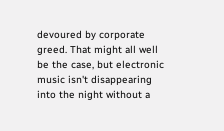devoured by corporate greed. That might all well be the case, but electronic music isn't disappearing into the night without a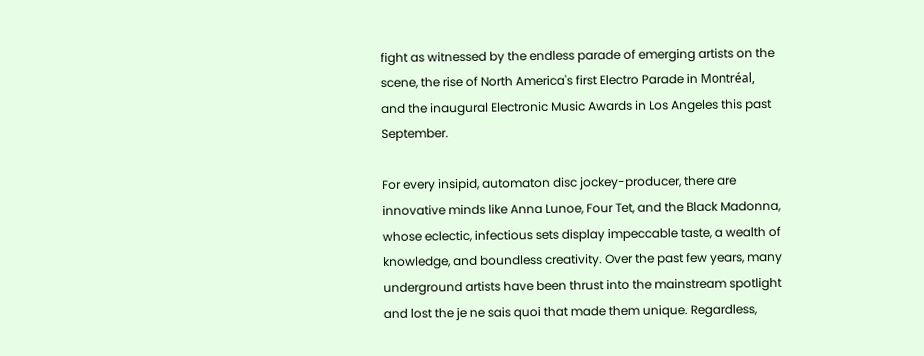fight as witnessed by the endless parade of emerging artists on the scene, the rise of North America's first Electro Parade in Montréal, and the inaugural Electronic Music Awards in Los Angeles this past September.

For every insipid, automaton disc jockey-producer, there are innovative minds like Anna Lunoe, Four Tet, and the Black Madonna, whose eclectic, infectious sets display impeccable taste, a wealth of knowledge, and boundless creativity. Over the past few years, many underground artists have been thrust into the mainstream spotlight and lost the je ne sais quoi that made them unique. Regardless,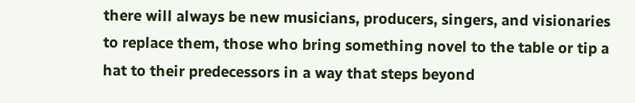there will always be new musicians, producers, singers, and visionaries to replace them, those who bring something novel to the table or tip a hat to their predecessors in a way that steps beyond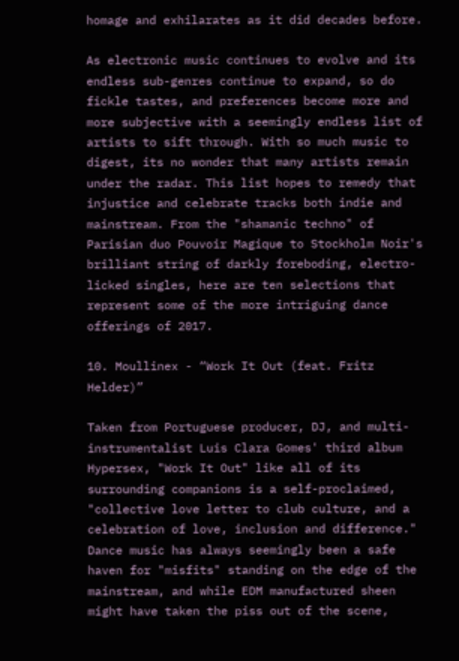homage and exhilarates as it did decades before.

As electronic music continues to evolve and its endless sub-genres continue to expand, so do fickle tastes, and preferences become more and more subjective with a seemingly endless list of artists to sift through. With so much music to digest, its no wonder that many artists remain under the radar. This list hopes to remedy that injustice and celebrate tracks both indie and mainstream. From the "shamanic techno" of Parisian duo Pouvoir Magique to Stockholm Noir's brilliant string of darkly foreboding, electro-licked singles, here are ten selections that represent some of the more intriguing dance offerings of 2017.

10. Moullinex - “Work It Out (feat. Fritz Helder)”

Taken from Portuguese producer, DJ, and multi-instrumentalist Luis Clara Gomes' third album Hypersex, "Work It Out" like all of its surrounding companions is a self-proclaimed, "collective love letter to club culture, and a celebration of love, inclusion and difference." Dance music has always seemingly been a safe haven for "misfits" standing on the edge of the mainstream, and while EDM manufactured sheen might have taken the piss out of the scene,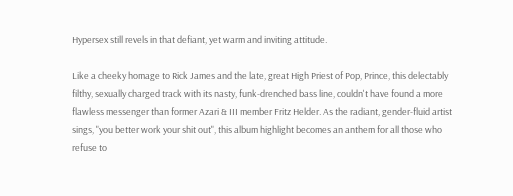Hypersex still revels in that defiant, yet warm and inviting attitude.

Like a cheeky homage to Rick James and the late, great High Priest of Pop, Prince, this delectably filthy, sexually charged track with its nasty, funk-drenched bass line, couldn't have found a more flawless messenger than former Azari & III member Fritz Helder. As the radiant, gender-fluid artist sings, "you better work your shit out", this album highlight becomes an anthem for all those who refuse to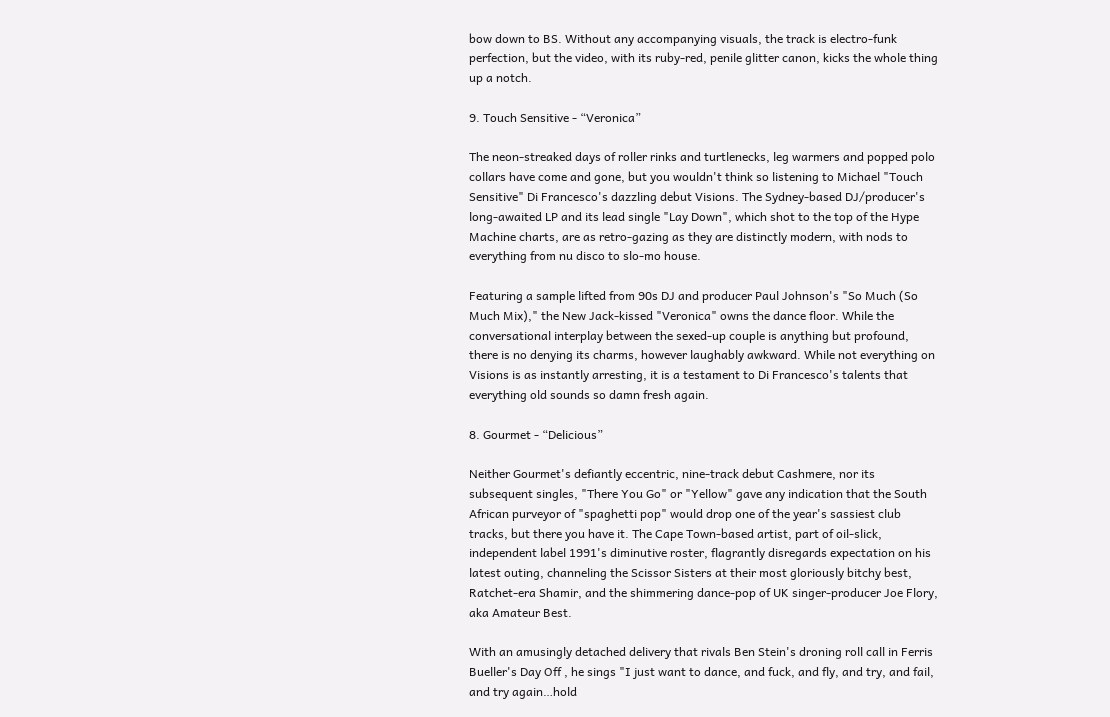bow down to BS. Without any accompanying visuals, the track is electro-funk perfection, but the video, with its ruby-red, penile glitter canon, kicks the whole thing up a notch.

9. Touch Sensitive - “Veronica”

The neon-streaked days of roller rinks and turtlenecks, leg warmers and popped polo collars have come and gone, but you wouldn't think so listening to Michael "Touch Sensitive" Di Francesco's dazzling debut Visions. The Sydney-based DJ/producer's long-awaited LP and its lead single "Lay Down", which shot to the top of the Hype Machine charts, are as retro-gazing as they are distinctly modern, with nods to everything from nu disco to slo-mo house.

Featuring a sample lifted from 90s DJ and producer Paul Johnson's "So Much (So Much Mix)," the New Jack-kissed "Veronica" owns the dance floor. While the conversational interplay between the sexed-up couple is anything but profound, there is no denying its charms, however laughably awkward. While not everything on Visions is as instantly arresting, it is a testament to Di Francesco's talents that everything old sounds so damn fresh again.

8. Gourmet - “Delicious”

Neither Gourmet's defiantly eccentric, nine-track debut Cashmere, nor its subsequent singles, "There You Go" or "Yellow" gave any indication that the South African purveyor of "spaghetti pop" would drop one of the year's sassiest club tracks, but there you have it. The Cape Town-based artist, part of oil-slick, independent label 1991's diminutive roster, flagrantly disregards expectation on his latest outing, channeling the Scissor Sisters at their most gloriously bitchy best, Ratchet-era Shamir, and the shimmering dance-pop of UK singer-producer Joe Flory, aka Amateur Best.

With an amusingly detached delivery that rivals Ben Stein's droning roll call in Ferris Bueller's Day Off , he sings "I just want to dance, and fuck, and fly, and try, and fail, and try again…hold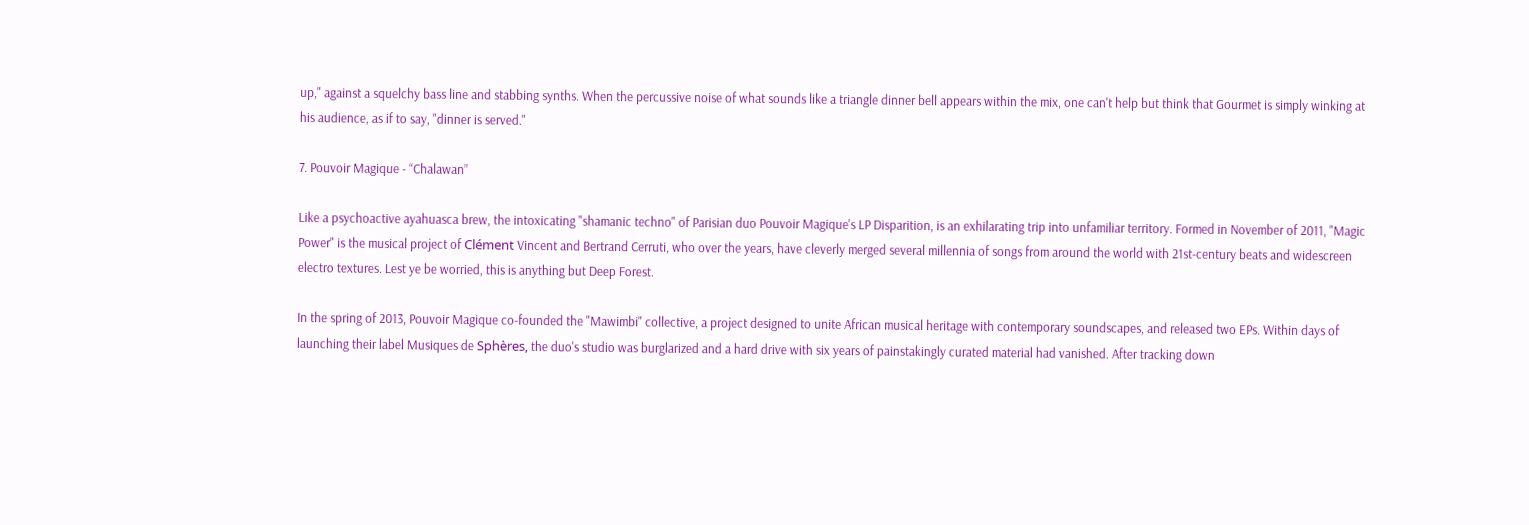up," against a squelchy bass line and stabbing synths. When the percussive noise of what sounds like a triangle dinner bell appears within the mix, one can't help but think that Gourmet is simply winking at his audience, as if to say, "dinner is served."

7. Pouvoir Magique - “Chalawan”

Like a psychoactive ayahuasca brew, the intoxicating "shamanic techno" of Parisian duo Pouvoir Magique's LP Disparition, is an exhilarating trip into unfamiliar territory. Formed in November of 2011, "Magic Power" is the musical project of Clément Vincent and Bertrand Cerruti, who over the years, have cleverly merged several millennia of songs from around the world with 21st-century beats and widescreen electro textures. Lest ye be worried, this is anything but Deep Forest.

In the spring of 2013, Pouvoir Magique co-founded the "Mawimbi" collective, a project designed to unite African musical heritage with contemporary soundscapes, and released two EPs. Within days of launching their label Musiques de Sphères, the duo's studio was burglarized and a hard drive with six years of painstakingly curated material had vanished. After tracking down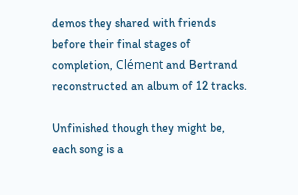demos they shared with friends before their final stages of completion, Clément and Bertrand reconstructed an album of 12 tracks.

Unfinished though they might be, each song is a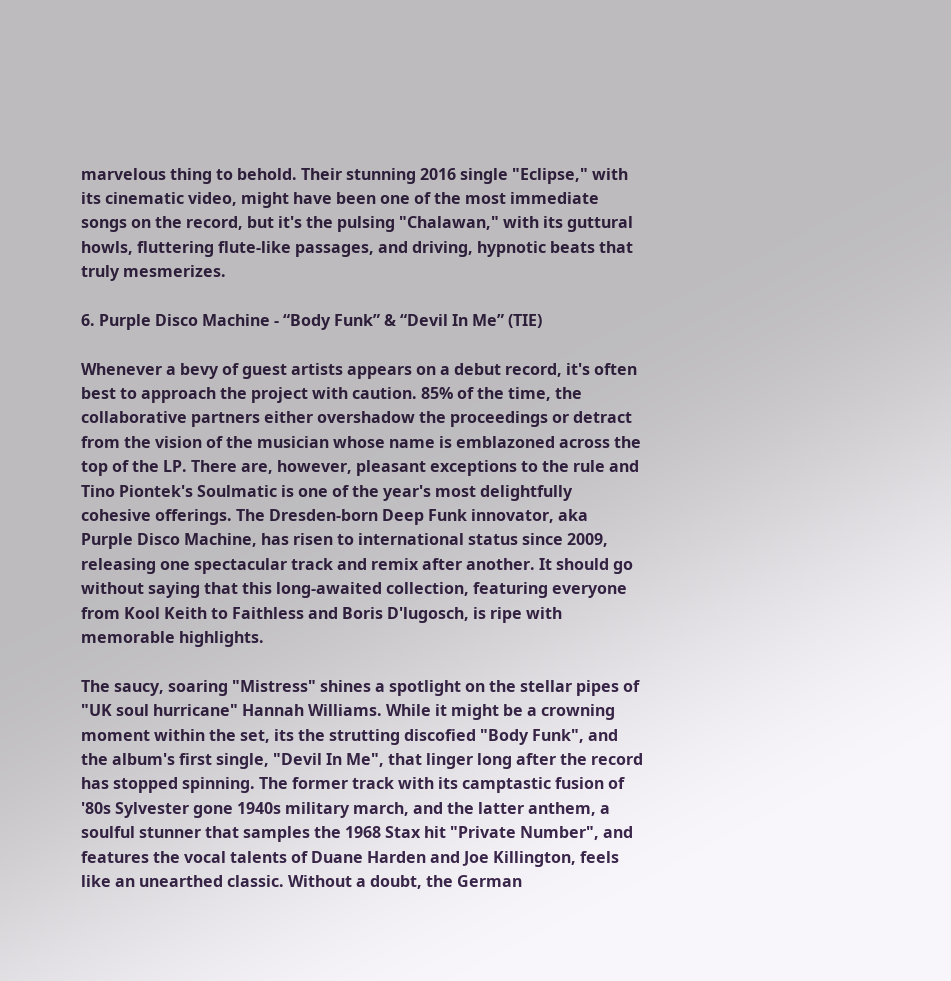marvelous thing to behold. Their stunning 2016 single "Eclipse," with its cinematic video, might have been one of the most immediate songs on the record, but it's the pulsing "Chalawan," with its guttural howls, fluttering flute-like passages, and driving, hypnotic beats that truly mesmerizes.

6. Purple Disco Machine - “Body Funk” & “Devil In Me” (TIE)

Whenever a bevy of guest artists appears on a debut record, it's often best to approach the project with caution. 85% of the time, the collaborative partners either overshadow the proceedings or detract from the vision of the musician whose name is emblazoned across the top of the LP. There are, however, pleasant exceptions to the rule and Tino Piontek's Soulmatic is one of the year's most delightfully cohesive offerings. The Dresden-born Deep Funk innovator, aka Purple Disco Machine, has risen to international status since 2009, releasing one spectacular track and remix after another. It should go without saying that this long-awaited collection, featuring everyone from Kool Keith to Faithless and Boris D'lugosch, is ripe with memorable highlights.

The saucy, soaring "Mistress" shines a spotlight on the stellar pipes of "UK soul hurricane" Hannah Williams. While it might be a crowning moment within the set, its the strutting discofied "Body Funk", and the album's first single, "Devil In Me", that linger long after the record has stopped spinning. The former track with its camptastic fusion of '80s Sylvester gone 1940s military march, and the latter anthem, a soulful stunner that samples the 1968 Stax hit "Private Number", and features the vocal talents of Duane Harden and Joe Killington, feels like an unearthed classic. Without a doubt, the German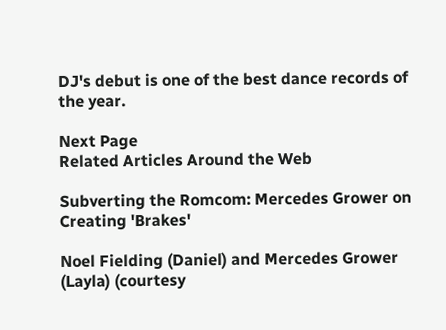DJ's debut is one of the best dance records of the year.

Next Page
Related Articles Around the Web

Subverting the Romcom: Mercedes Grower on Creating 'Brakes'

Noel Fielding (Daniel) and Mercedes Grower (Layla) (courtesy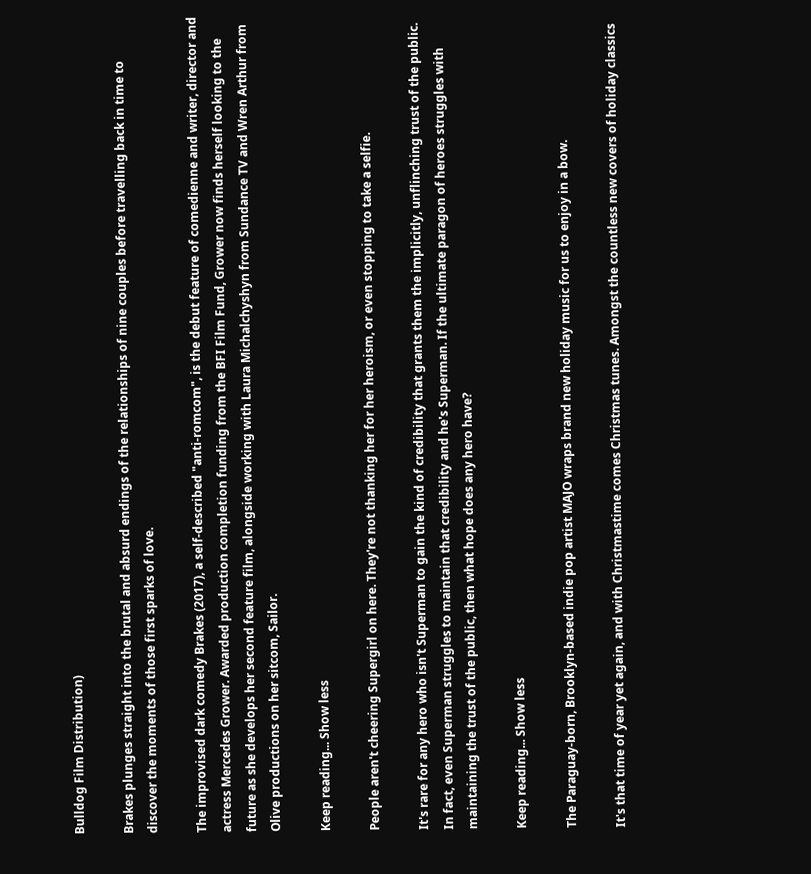Bulldog Film Distribution)

Brakes plunges straight into the brutal and absurd endings of the relationships of nine couples before travelling back in time to discover the moments of those first sparks of love.

The improvised dark comedy Brakes (2017), a self-described "anti-romcom", is the debut feature of comedienne and writer, director and actress Mercedes Grower. Awarded production completion funding from the BFI Film Fund, Grower now finds herself looking to the future as she develops her second feature film, alongside working with Laura Michalchyshyn from Sundance TV and Wren Arthur from Olive productions on her sitcom, Sailor.

Keep reading... Show less

People aren't cheering Supergirl on here. They're not thanking her for her heroism, or even stopping to take a selfie.

It's rare for any hero who isn't Superman to gain the kind of credibility that grants them the implicitly, unflinching trust of the public. In fact, even Superman struggles to maintain that credibility and he's Superman. If the ultimate paragon of heroes struggles with maintaining the trust of the public, then what hope does any hero have?

Keep reading... Show less

The Paraguay-born, Brooklyn-based indie pop artist MAJO wraps brand new holiday music for us to enjoy in a bow.

It's that time of year yet again, and with Christmastime comes Christmas tunes. Amongst the countless new covers of holiday classics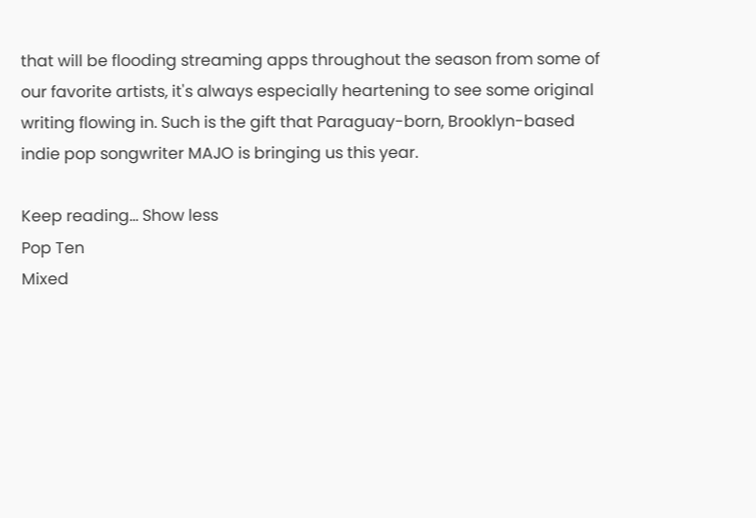that will be flooding streaming apps throughout the season from some of our favorite artists, it's always especially heartening to see some original writing flowing in. Such is the gift that Paraguay-born, Brooklyn-based indie pop songwriter MAJO is bringing us this year.

Keep reading... Show less
Pop Ten
Mixed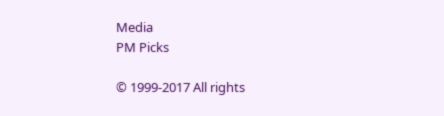Media
PM Picks

© 1999-2017 All rights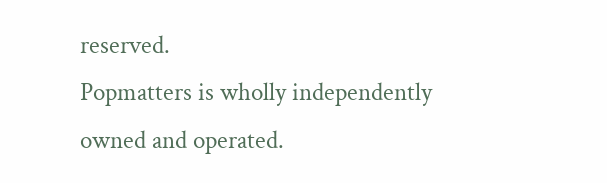reserved.
Popmatters is wholly independently owned and operated.